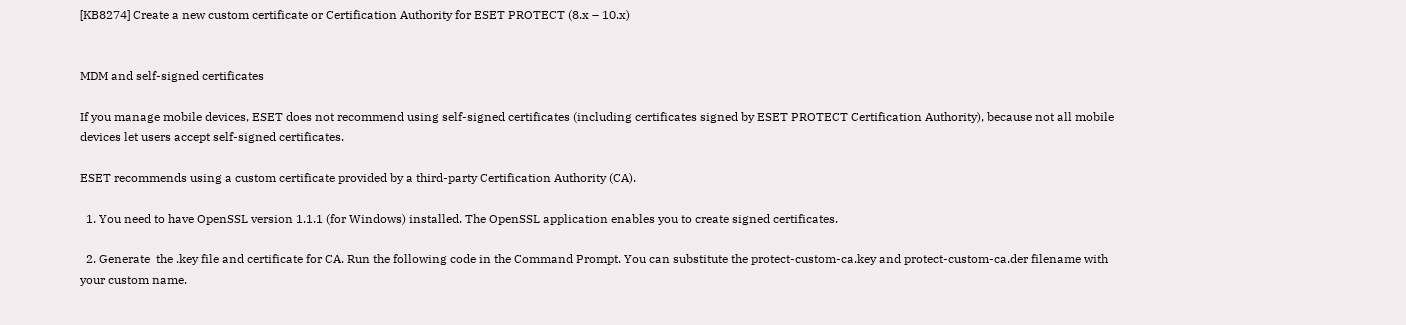[KB8274] Create a new custom certificate or Certification Authority for ESET PROTECT (8.x – 10.x)


MDM and self-signed certificates

If you manage mobile devices, ESET does not recommend using self-signed certificates (including certificates signed by ESET PROTECT Certification Authority), because not all mobile devices let users accept self-signed certificates.

ESET recommends using a custom certificate provided by a third-party Certification Authority (CA).

  1. You need to have OpenSSL version 1.1.1 (for Windows) installed. The OpenSSL application enables you to create signed certificates.

  2. Generate  the .key file and certificate for CA. Run the following code in the Command Prompt. You can substitute the protect-custom-ca.key and protect-custom-ca.der filename with your custom name.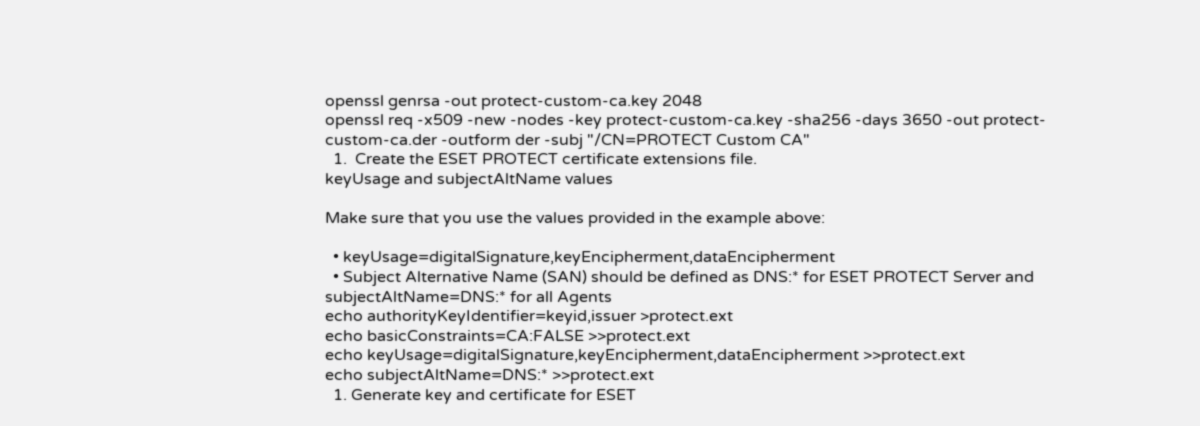openssl genrsa -out protect-custom-ca.key 2048
openssl req -x509 -new -nodes -key protect-custom-ca.key -sha256 -days 3650 -out protect-custom-ca.der -outform der -subj "/CN=PROTECT Custom CA"
  1.  Create the ESET PROTECT certificate extensions file.
keyUsage and subjectAltName values

Make sure that you use the values provided in the example above:

  • keyUsage=digitalSignature,keyEncipherment,dataEncipherment
  • Subject Alternative Name (SAN) should be defined as DNS:* for ESET PROTECT Server and subjectAltName=DNS:* for all Agents
echo authorityKeyIdentifier=keyid,issuer >protect.ext
echo basicConstraints=CA:FALSE >>protect.ext
echo keyUsage=digitalSignature,keyEncipherment,dataEncipherment >>protect.ext
echo subjectAltName=DNS:* >>protect.ext
  1. Generate key and certificate for ESET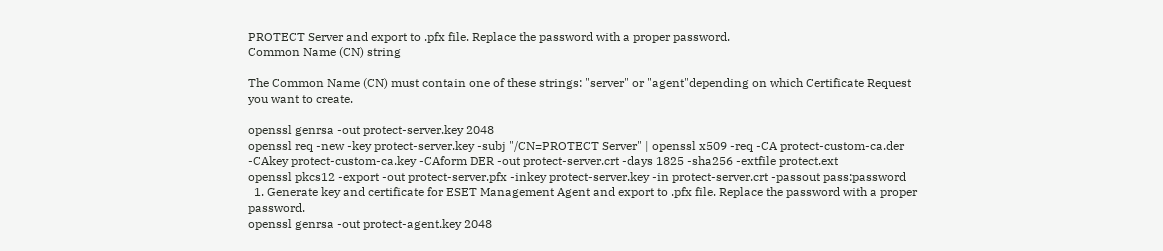PROTECT Server and export to .pfx file. Replace the password with a proper password.
Common Name (CN) string

The Common Name (CN) must contain one of these strings: "server" or "agent"depending on which Certificate Request you want to create.

openssl genrsa -out protect-server.key 2048
openssl req -new -key protect-server.key -subj "/CN=PROTECT Server" | openssl x509 -req -CA protect-custom-ca.der -CAkey protect-custom-ca.key -CAform DER -out protect-server.crt -days 1825 -sha256 -extfile protect.ext
openssl pkcs12 -export -out protect-server.pfx -inkey protect-server.key -in protect-server.crt -passout pass:password
  1. Generate key and certificate for ESET Management Agent and export to .pfx file. Replace the password with a proper password.
openssl genrsa -out protect-agent.key 2048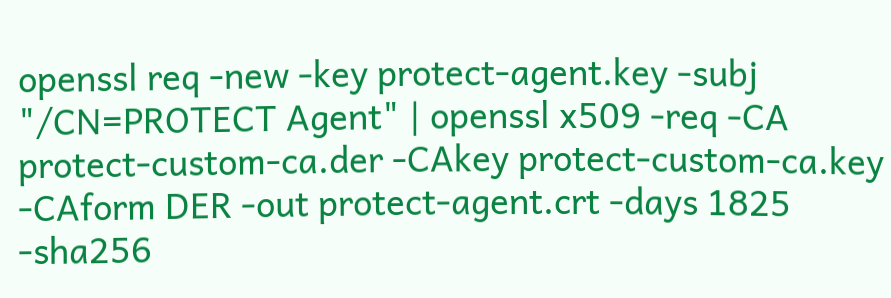openssl req -new -key protect-agent.key -subj "/CN=PROTECT Agent" | openssl x509 -req -CA protect-custom-ca.der -CAkey protect-custom-ca.key -CAform DER -out protect-agent.crt -days 1825 -sha256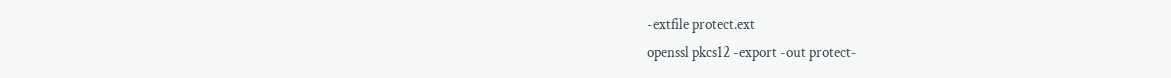-extfile protect.ext
openssl pkcs12 -export -out protect-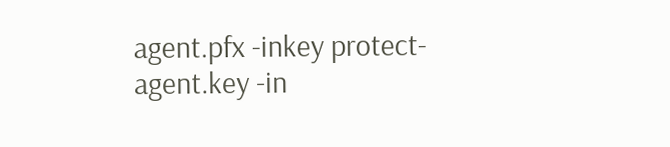agent.pfx -inkey protect-agent.key -in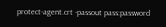protect-agent.crt -passout pass:password